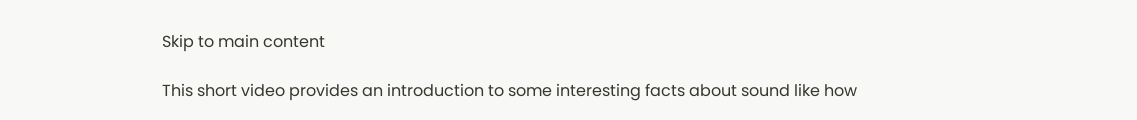Skip to main content

This short video provides an introduction to some interesting facts about sound like how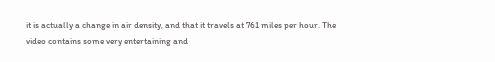it is actually a change in air density, and that it travels at 761 miles per hour. The video contains some very entertaining and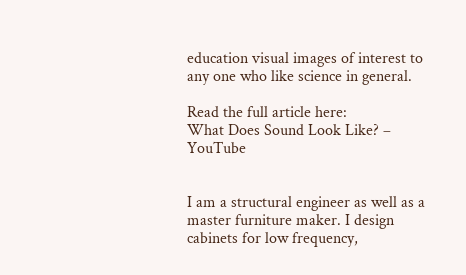education visual images of interest to any one who like science in general.

Read the full article here:
What Does Sound Look Like? – YouTube


I am a structural engineer as well as a master furniture maker. I design cabinets for low frequency,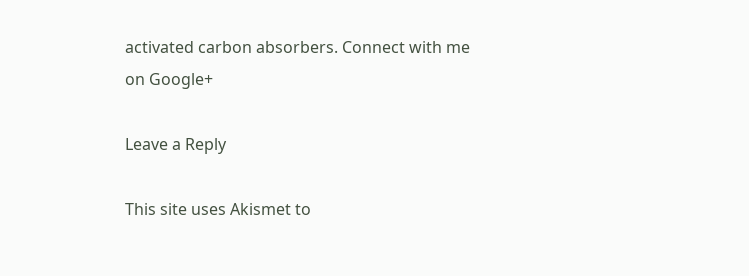activated carbon absorbers. Connect with me on Google+

Leave a Reply

This site uses Akismet to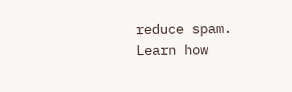reduce spam. Learn how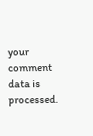your comment data is processed.